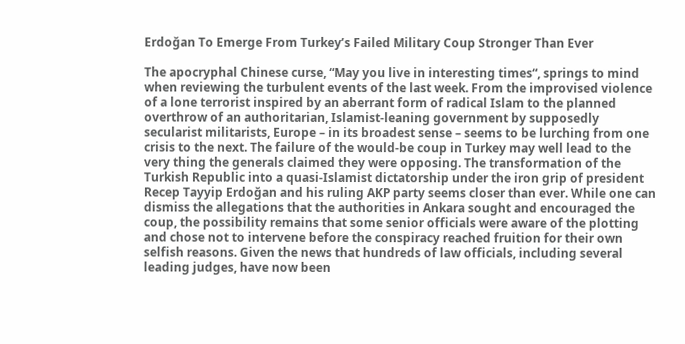Erdoğan To Emerge From Turkey’s Failed Military Coup Stronger Than Ever

The apocryphal Chinese curse, “May you live in interesting times“, springs to mind when reviewing the turbulent events of the last week. From the improvised violence of a lone terrorist inspired by an aberrant form of radical Islam to the planned overthrow of an authoritarian, Islamist-leaning government by supposedly secularist militarists, Europe – in its broadest sense – seems to be lurching from one crisis to the next. The failure of the would-be coup in Turkey may well lead to the very thing the generals claimed they were opposing. The transformation of the Turkish Republic into a quasi-Islamist dictatorship under the iron grip of president Recep Tayyip Erdoğan and his ruling AKP party seems closer than ever. While one can dismiss the allegations that the authorities in Ankara sought and encouraged the coup, the possibility remains that some senior officials were aware of the plotting and chose not to intervene before the conspiracy reached fruition for their own selfish reasons. Given the news that hundreds of law officials, including several leading judges, have now been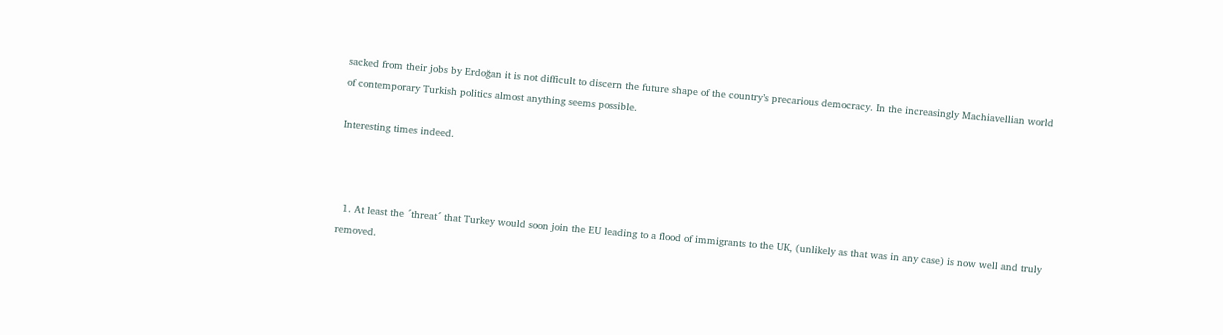sacked from their jobs by Erdoğan it is not difficult to discern the future shape of the country’s precarious democracy. In the increasingly Machiavellian world of contemporary Turkish politics almost anything seems possible.

Interesting times indeed.



  1. At least the ´threat´ that Turkey would soon join the EU leading to a flood of immigrants to the UK, (unlikely as that was in any case) is now well and truly removed.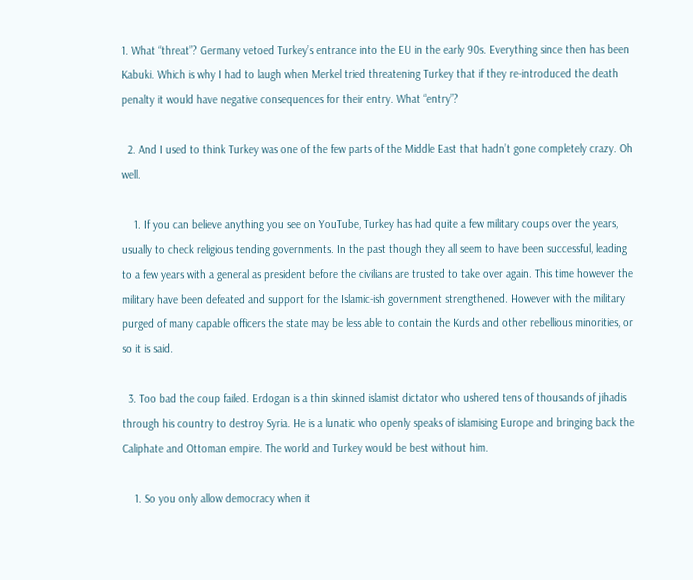1. What “threat”? Germany vetoed Turkey’s entrance into the EU in the early 90s. Everything since then has been Kabuki. Which is why I had to laugh when Merkel tried threatening Turkey that if they re-introduced the death penalty it would have negative consequences for their entry. What “entry”?

  2. And I used to think Turkey was one of the few parts of the Middle East that hadn’t gone completely crazy. Oh well.

    1. If you can believe anything you see on YouTube, Turkey has had quite a few military coups over the years, usually to check religious tending governments. In the past though they all seem to have been successful, leading to a few years with a general as president before the civilians are trusted to take over again. This time however the military have been defeated and support for the Islamic-ish government strengthened. However with the military purged of many capable officers the state may be less able to contain the Kurds and other rebellious minorities, or so it is said.

  3. Too bad the coup failed. Erdogan is a thin skinned islamist dictator who ushered tens of thousands of jihadis through his country to destroy Syria. He is a lunatic who openly speaks of islamising Europe and bringing back the Caliphate and Ottoman empire. The world and Turkey would be best without him.

    1. So you only allow democracy when it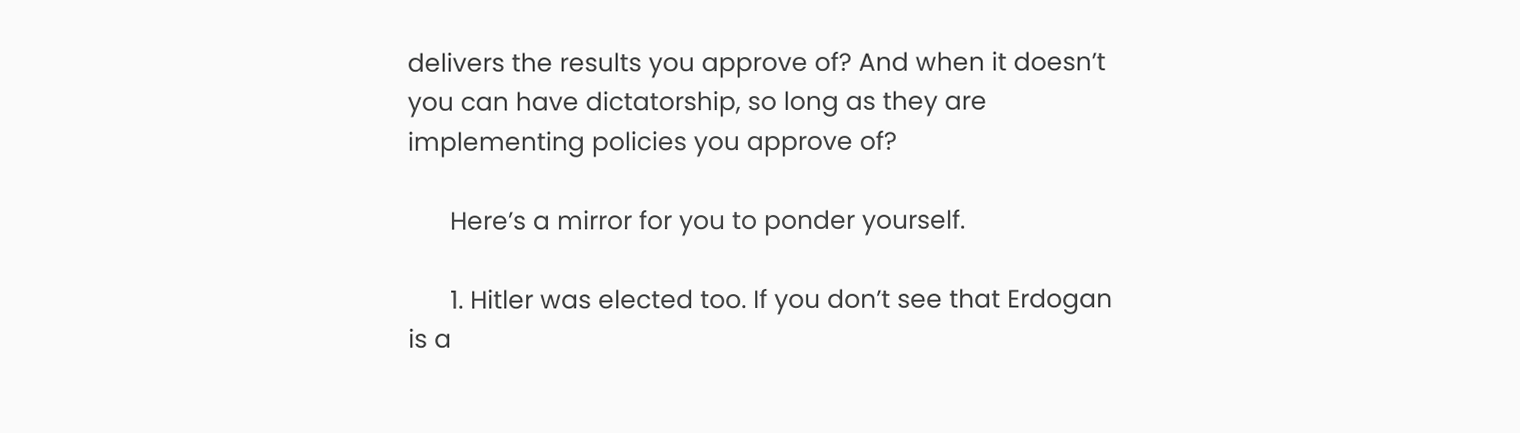delivers the results you approve of? And when it doesn’t you can have dictatorship, so long as they are implementing policies you approve of?

      Here’s a mirror for you to ponder yourself.

      1. Hitler was elected too. If you don’t see that Erdogan is a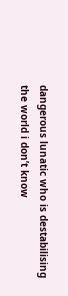dangerous lunatic who is destabilising the world i don’t know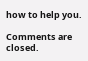how to help you.

Comments are closed.